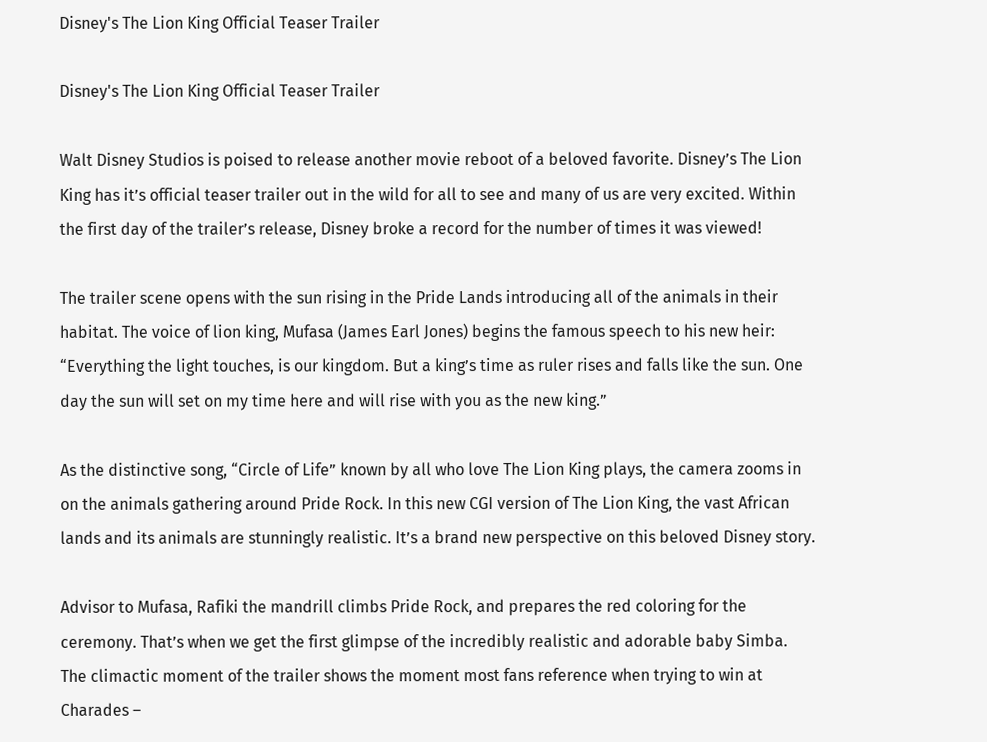Disney's The Lion King Official Teaser Trailer

Disney's The Lion King Official Teaser Trailer

Walt Disney Studios is poised to release another movie reboot of a beloved favorite. Disney’s The Lion King has it’s official teaser trailer out in the wild for all to see and many of us are very excited. Within the first day of the trailer’s release, Disney broke a record for the number of times it was viewed!

The trailer scene opens with the sun rising in the Pride Lands introducing all of the animals in their habitat. The voice of lion king, Mufasa (James Earl Jones) begins the famous speech to his new heir: “Everything the light touches, is our kingdom. But a king’s time as ruler rises and falls like the sun. One day the sun will set on my time here and will rise with you as the new king.”

As the distinctive song, “Circle of Life” known by all who love The Lion King plays, the camera zooms in on the animals gathering around Pride Rock. In this new CGI version of The Lion King, the vast African lands and its animals are stunningly realistic. It’s a brand new perspective on this beloved Disney story.

Advisor to Mufasa, Rafiki the mandrill climbs Pride Rock, and prepares the red coloring for the ceremony. That’s when we get the first glimpse of the incredibly realistic and adorable baby Simba. The climactic moment of the trailer shows the moment most fans reference when trying to win at Charades –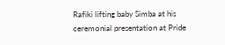Rafiki lifting baby Simba at his ceremonial presentation at Pride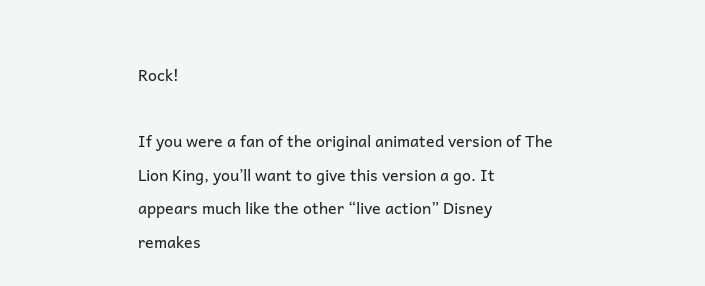Rock!

If you were a fan of the original animated version of The Lion King, you’ll want to give this version a go. It appears much like the other “live action” Disney remakes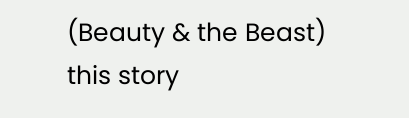(Beauty & the Beast) this story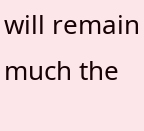will remain much the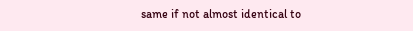same if not almost identical to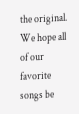the original. We hope all of our favorite songs be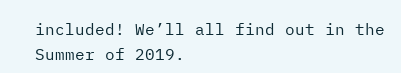included! We’ll all find out in the Summer of 2019.